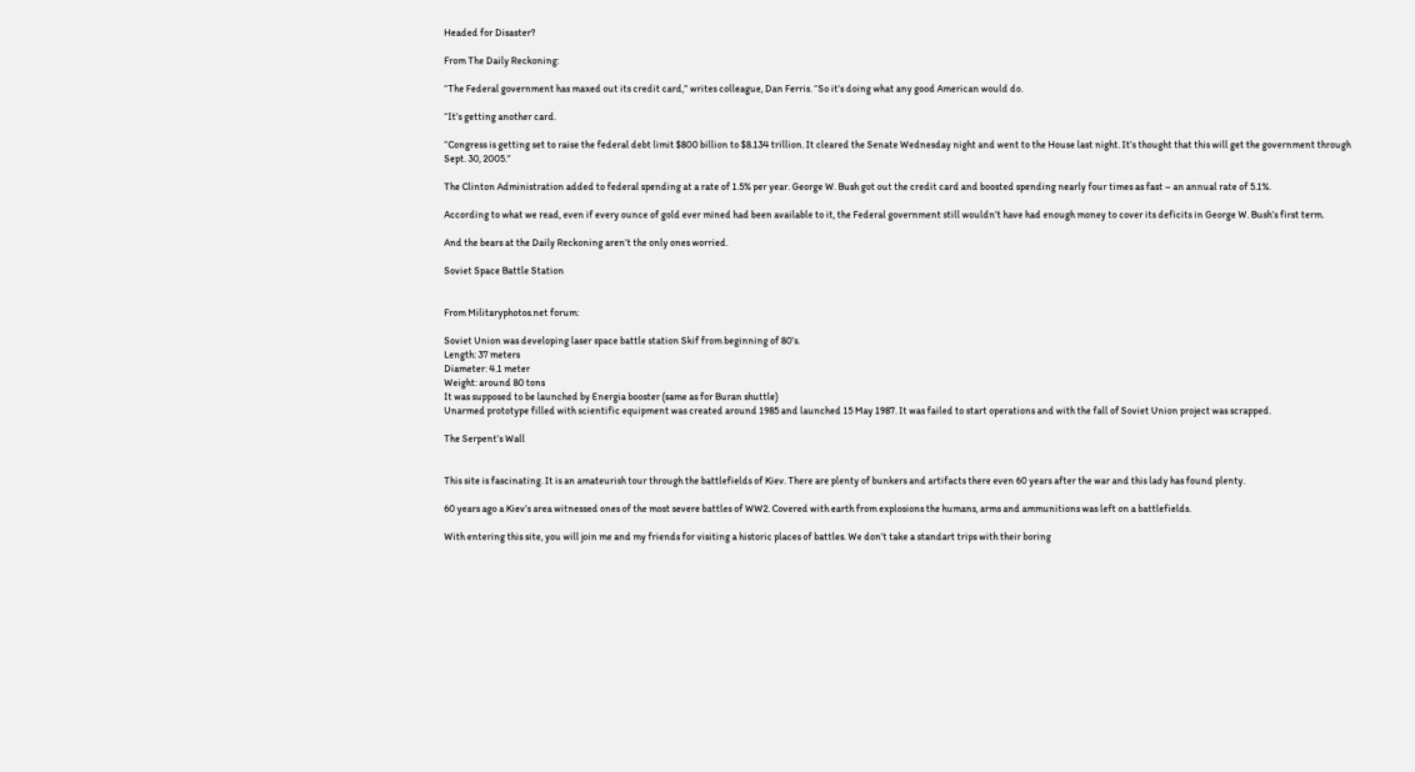Headed for Disaster?

From The Daily Reckoning:

“The Federal government has maxed out its credit card,” writes colleague, Dan Ferris. “So it’s doing what any good American would do.

“It’s getting another card.

“Congress is getting set to raise the federal debt limit $800 billion to $8.134 trillion. It cleared the Senate Wednesday night and went to the House last night. It’s thought that this will get the government through Sept. 30, 2005.”

The Clinton Administration added to federal spending at a rate of 1.5% per year. George W. Bush got out the credit card and boosted spending nearly four times as fast – an annual rate of 5.1%.

According to what we read, even if every ounce of gold ever mined had been available to it, the Federal government still wouldn’t have had enough money to cover its deficits in George W. Bush’s first term.

And the bears at the Daily Reckoning aren’t the only ones worried.

Soviet Space Battle Station


From Militaryphotos.net forum:

Soviet Union was developing laser space battle station Skif from beginning of 80’s.
Length: 37 meters
Diameter: 4.1 meter
Weight: around 80 tons
It was supposed to be launched by Energia booster (same as for Buran shuttle)
Unarmed prototype filled with scientific equipment was created around 1985 and launched 15 May 1987. It was failed to start operations and with the fall of Soviet Union project was scrapped.

The Serpent’s Wall


This site is fascinating. It is an amateurish tour through the battlefields of Kiev. There are plenty of bunkers and artifacts there even 60 years after the war and this lady has found plenty.

60 years ago a Kiev’s area witnessed ones of the most severe battles of WW2. Covered with earth from explosions the humans, arms and ammunitions was left on a battlefields.

With entering this site, you will join me and my friends for visiting a historic places of battles. We don’t take a standart trips with their boring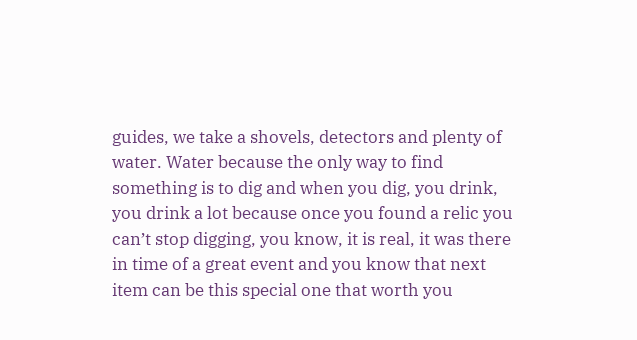guides, we take a shovels, detectors and plenty of water. Water because the only way to find something is to dig and when you dig, you drink, you drink a lot because once you found a relic you can’t stop digging, you know, it is real, it was there in time of a great event and you know that next item can be this special one that worth you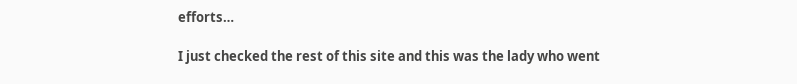efforts…

I just checked the rest of this site and this was the lady who went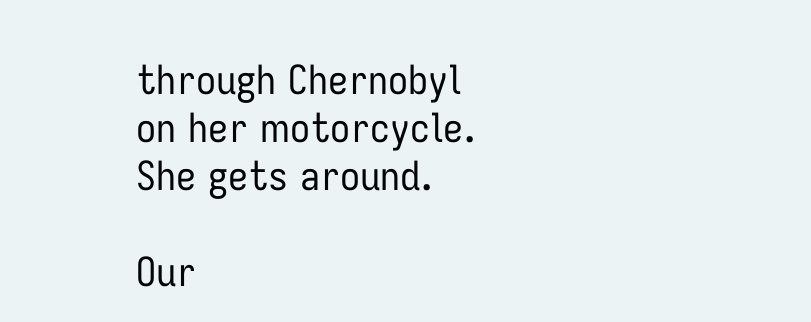through Chernobyl on her motorcycle. She gets around.

Our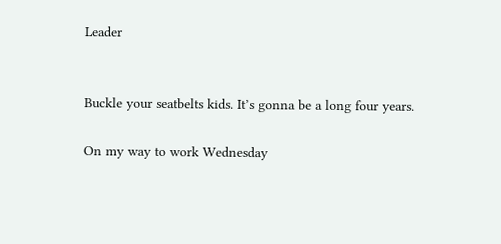Leader


Buckle your seatbelts kids. It’s gonna be a long four years.

On my way to work Wednesday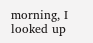morning, I looked up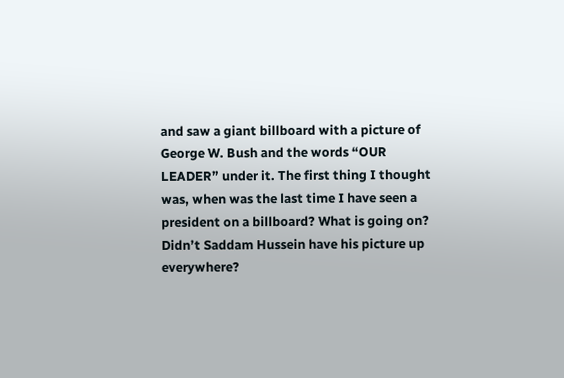and saw a giant billboard with a picture of George W. Bush and the words “OUR LEADER” under it. The first thing I thought was, when was the last time I have seen a president on a billboard? What is going on? Didn’t Saddam Hussein have his picture up everywhere?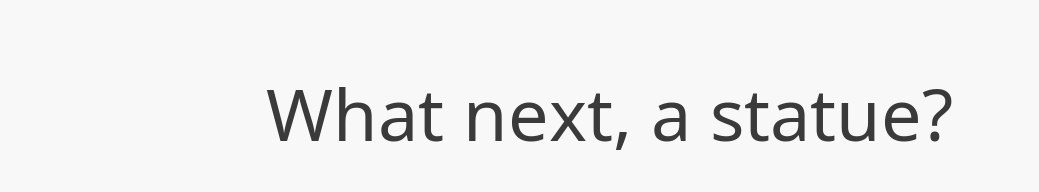What next, a statue?